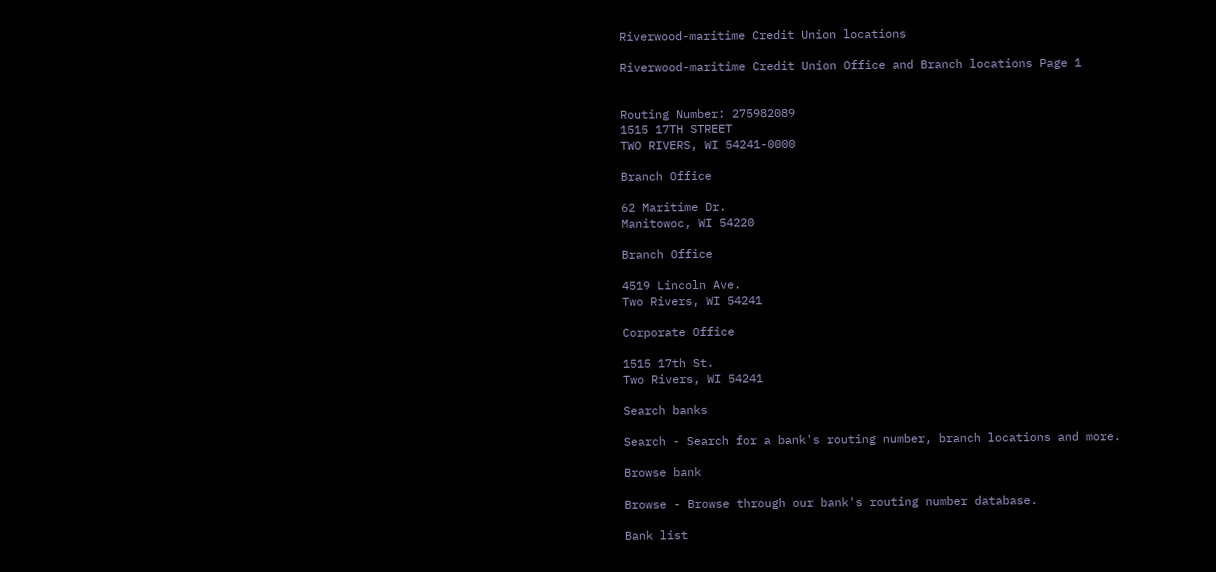Riverwood-maritime Credit Union locations

Riverwood-maritime Credit Union Office and Branch locations Page 1


Routing Number: 275982089
1515 17TH STREET
TWO RIVERS, WI 54241-0000

Branch Office

62 Maritime Dr.
Manitowoc, WI 54220

Branch Office

4519 Lincoln Ave.
Two Rivers, WI 54241

Corporate Office

1515 17th St.
Two Rivers, WI 54241

Search banks

Search - Search for a bank's routing number, branch locations and more.

Browse bank

Browse - Browse through our bank's routing number database.

Bank list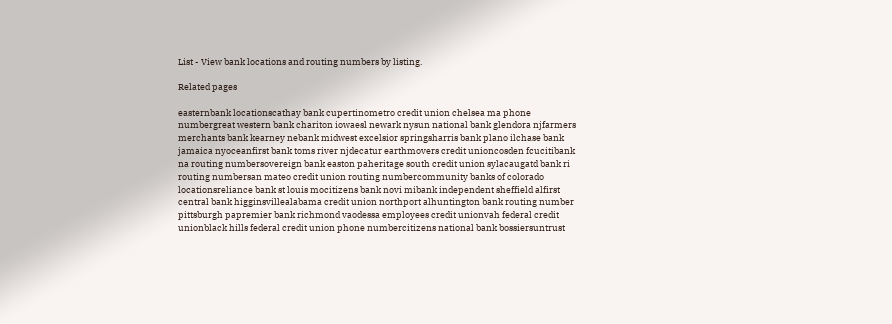List - View bank locations and routing numbers by listing.

Related pages

easternbank locationscathay bank cupertinometro credit union chelsea ma phone numbergreat western bank chariton iowaesl newark nysun national bank glendora njfarmers merchants bank kearney nebank midwest excelsior springsharris bank plano ilchase bank jamaica nyoceanfirst bank toms river njdecatur earthmovers credit unioncosden fcucitibank na routing numbersovereign bank easton paheritage south credit union sylacaugatd bank ri routing numbersan mateo credit union routing numbercommunity banks of colorado locationsreliance bank st louis mocitizens bank novi mibank independent sheffield alfirst central bank higginsvillealabama credit union northport alhuntington bank routing number pittsburgh papremier bank richmond vaodessa employees credit unionvah federal credit unionblack hills federal credit union phone numbercitizens national bank bossiersuntrust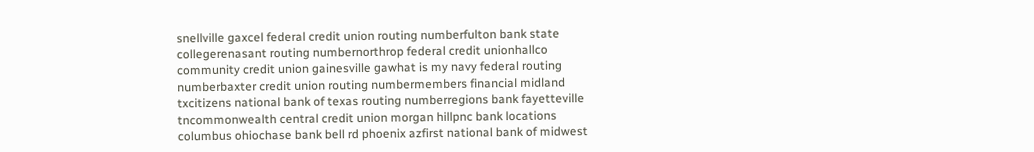snellville gaxcel federal credit union routing numberfulton bank state collegerenasant routing numbernorthrop federal credit unionhallco community credit union gainesville gawhat is my navy federal routing numberbaxter credit union routing numbermembers financial midland txcitizens national bank of texas routing numberregions bank fayetteville tncommonwealth central credit union morgan hillpnc bank locations columbus ohiochase bank bell rd phoenix azfirst national bank of midwest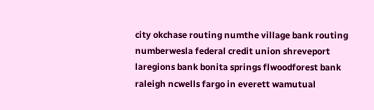city okchase routing numthe village bank routing numberwesla federal credit union shreveport laregions bank bonita springs flwoodforest bank raleigh ncwells fargo in everett wamutual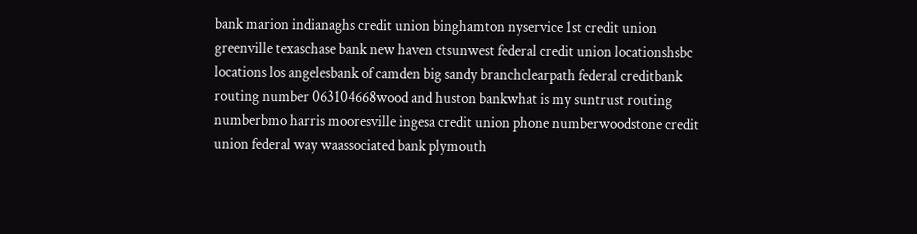bank marion indianaghs credit union binghamton nyservice 1st credit union greenville texaschase bank new haven ctsunwest federal credit union locationshsbc locations los angelesbank of camden big sandy branchclearpath federal creditbank routing number 063104668wood and huston bankwhat is my suntrust routing numberbmo harris mooresville ingesa credit union phone numberwoodstone credit union federal way waassociated bank plymouth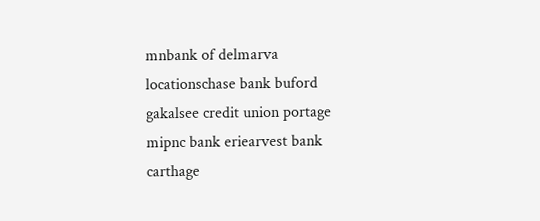mnbank of delmarva locationschase bank buford gakalsee credit union portage mipnc bank eriearvest bank carthage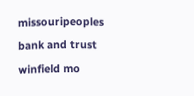missouripeoples bank and trust winfield mo